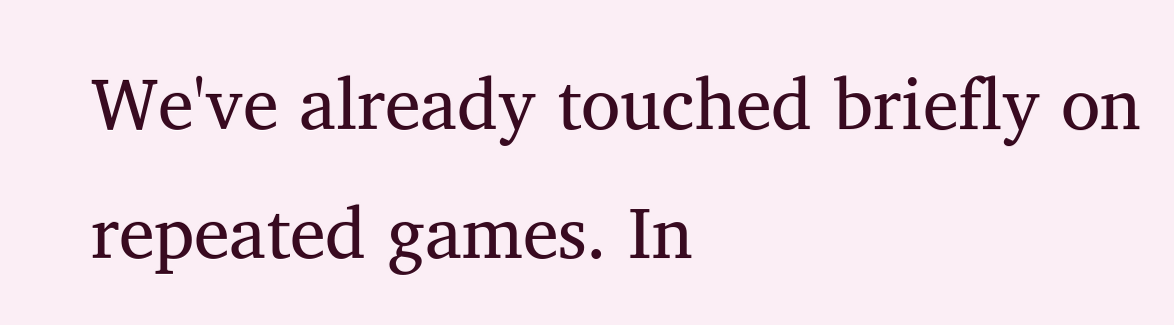We've already touched briefly on repeated games. In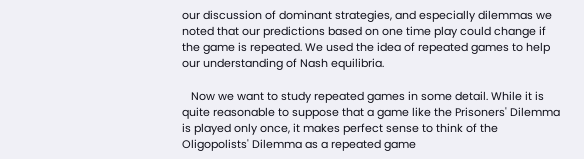our discussion of dominant strategies, and especially dilemmas we noted that our predictions based on one time play could change if the game is repeated. We used the idea of repeated games to help our understanding of Nash equilibria.

   Now we want to study repeated games in some detail. While it is quite reasonable to suppose that a game like the Prisoners' Dilemma is played only once, it makes perfect sense to think of the Oligopolists' Dilemma as a repeated game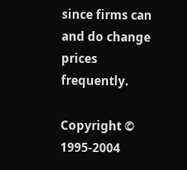since firms can and do change prices frequently.

Copyright © 1995-2004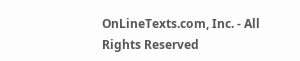OnLineTexts.com, Inc. - All Rights Reserved